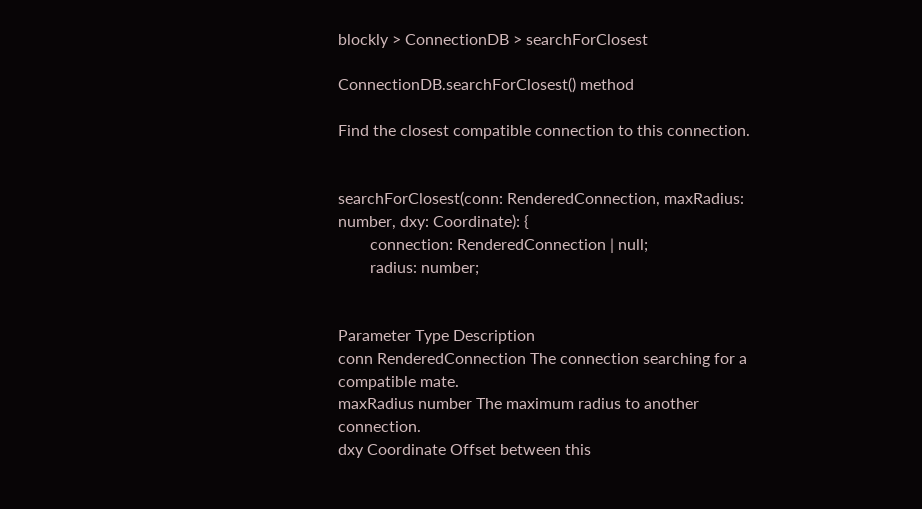blockly > ConnectionDB > searchForClosest

ConnectionDB.searchForClosest() method

Find the closest compatible connection to this connection.


searchForClosest(conn: RenderedConnection, maxRadius: number, dxy: Coordinate): {
        connection: RenderedConnection | null;
        radius: number;


Parameter Type Description
conn RenderedConnection The connection searching for a compatible mate.
maxRadius number The maximum radius to another connection.
dxy Coordinate Offset between this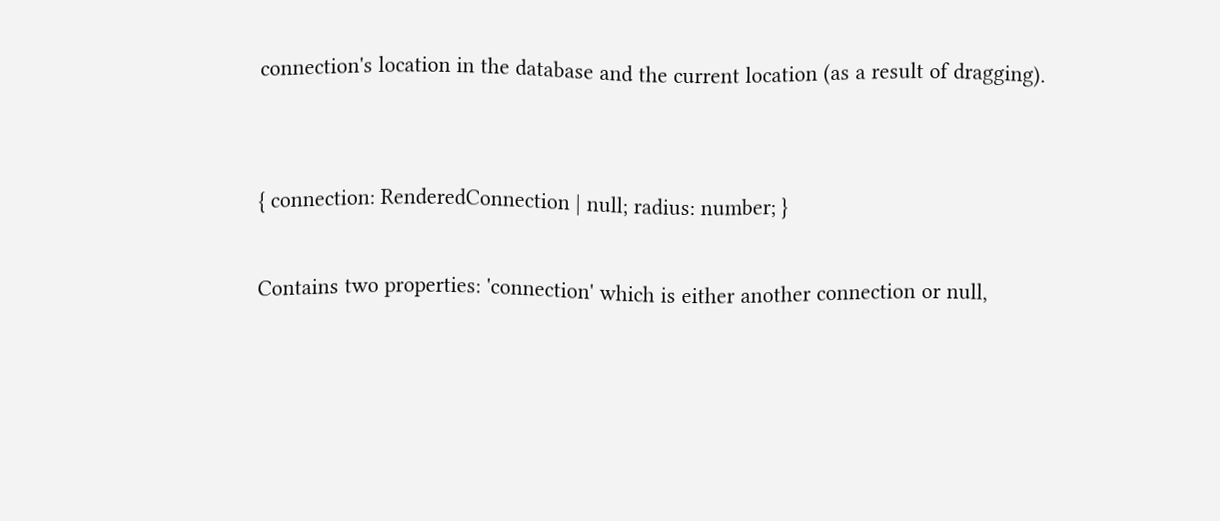connection's location in the database and the current location (as a result of dragging).


{ connection: RenderedConnection | null; radius: number; }

Contains two properties: 'connection' which is either another connection or null,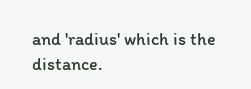and 'radius' which is the distance.